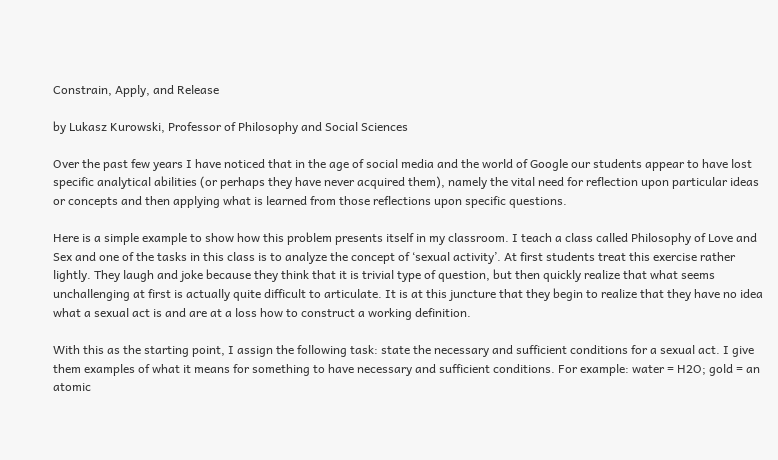Constrain, Apply, and Release

by Lukasz Kurowski, Professor of Philosophy and Social Sciences

Over the past few years I have noticed that in the age of social media and the world of Google our students appear to have lost specific analytical abilities (or perhaps they have never acquired them), namely the vital need for reflection upon particular ideas or concepts and then applying what is learned from those reflections upon specific questions.

Here is a simple example to show how this problem presents itself in my classroom. I teach a class called Philosophy of Love and Sex and one of the tasks in this class is to analyze the concept of ‘sexual activity’. At first students treat this exercise rather lightly. They laugh and joke because they think that it is trivial type of question, but then quickly realize that what seems unchallenging at first is actually quite difficult to articulate. It is at this juncture that they begin to realize that they have no idea what a sexual act is and are at a loss how to construct a working definition.

With this as the starting point, I assign the following task: state the necessary and sufficient conditions for a sexual act. I give them examples of what it means for something to have necessary and sufficient conditions. For example: water = H2O; gold = an atomic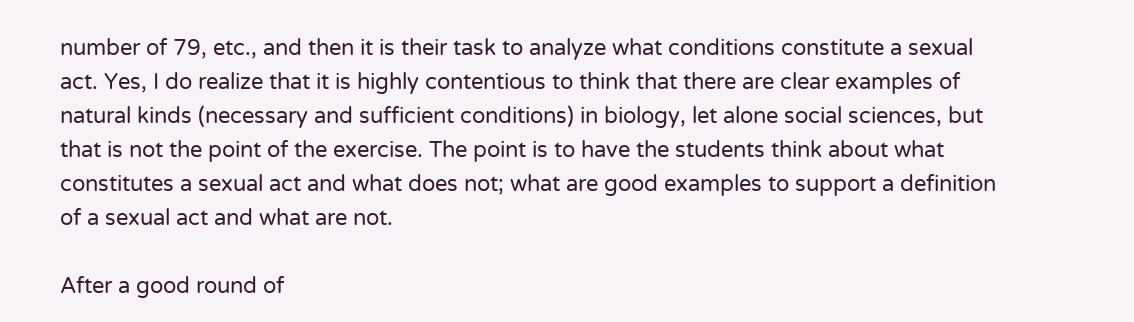number of 79, etc., and then it is their task to analyze what conditions constitute a sexual act. Yes, I do realize that it is highly contentious to think that there are clear examples of natural kinds (necessary and sufficient conditions) in biology, let alone social sciences, but that is not the point of the exercise. The point is to have the students think about what constitutes a sexual act and what does not; what are good examples to support a definition of a sexual act and what are not.

After a good round of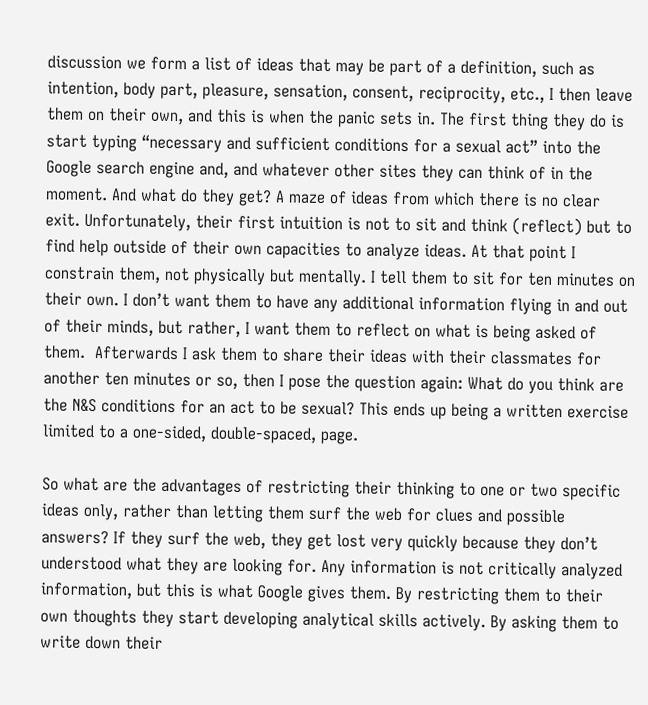discussion we form a list of ideas that may be part of a definition, such as intention, body part, pleasure, sensation, consent, reciprocity, etc., I then leave them on their own, and this is when the panic sets in. The first thing they do is start typing “necessary and sufficient conditions for a sexual act” into the Google search engine and, and whatever other sites they can think of in the moment. And what do they get? A maze of ideas from which there is no clear exit. Unfortunately, their first intuition is not to sit and think (reflect) but to find help outside of their own capacities to analyze ideas. At that point I constrain them, not physically but mentally. I tell them to sit for ten minutes on their own. I don’t want them to have any additional information flying in and out of their minds, but rather, I want them to reflect on what is being asked of them.  Afterwards I ask them to share their ideas with their classmates for another ten minutes or so, then I pose the question again: What do you think are the N&S conditions for an act to be sexual? This ends up being a written exercise limited to a one-sided, double-spaced, page.

So what are the advantages of restricting their thinking to one or two specific ideas only, rather than letting them surf the web for clues and possible answers? If they surf the web, they get lost very quickly because they don’t understood what they are looking for. Any information is not critically analyzed information, but this is what Google gives them. By restricting them to their own thoughts they start developing analytical skills actively. By asking them to write down their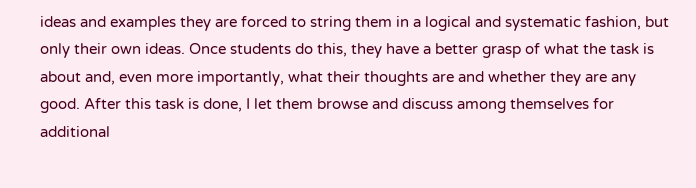ideas and examples they are forced to string them in a logical and systematic fashion, but only their own ideas. Once students do this, they have a better grasp of what the task is about and, even more importantly, what their thoughts are and whether they are any good. After this task is done, I let them browse and discuss among themselves for additional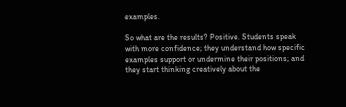examples.

So what are the results? Positive. Students speak with more confidence; they understand how specific examples support or undermine their positions; and they start thinking creatively about the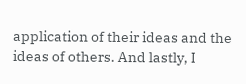application of their ideas and the ideas of others. And lastly, I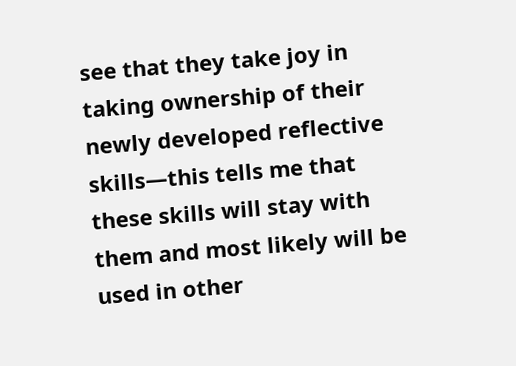see that they take joy in taking ownership of their newly developed reflective skills—this tells me that these skills will stay with them and most likely will be used in other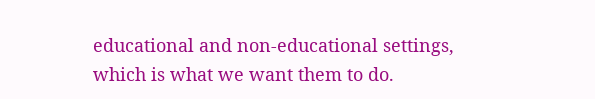educational and non-educational settings, which is what we want them to do.